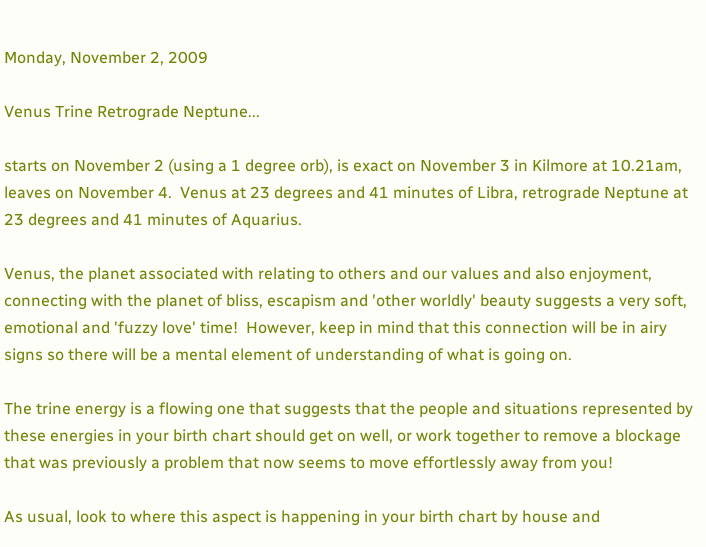Monday, November 2, 2009

Venus Trine Retrograde Neptune...

starts on November 2 (using a 1 degree orb), is exact on November 3 in Kilmore at 10.21am, leaves on November 4.  Venus at 23 degrees and 41 minutes of Libra, retrograde Neptune at 23 degrees and 41 minutes of Aquarius.

Venus, the planet associated with relating to others and our values and also enjoyment, connecting with the planet of bliss, escapism and 'other worldly' beauty suggests a very soft, emotional and 'fuzzy love' time!  However, keep in mind that this connection will be in airy signs so there will be a mental element of understanding of what is going on.

The trine energy is a flowing one that suggests that the people and situations represented by these energies in your birth chart should get on well, or work together to remove a blockage that was previously a problem that now seems to move effortlessly away from you!

As usual, look to where this aspect is happening in your birth chart by house and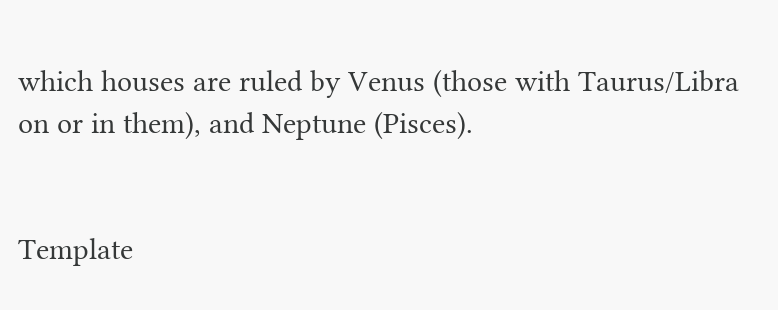which houses are ruled by Venus (those with Taurus/Libra on or in them), and Neptune (Pisces).


Template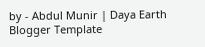by - Abdul Munir | Daya Earth Blogger Template